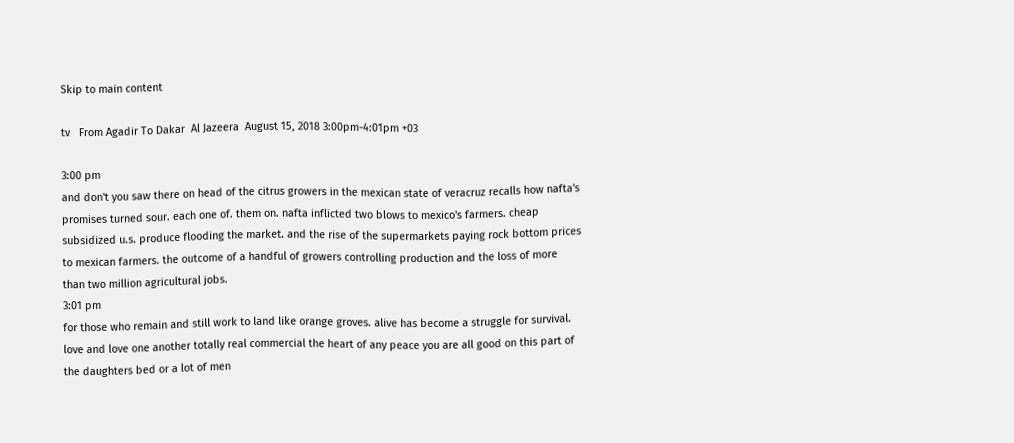Skip to main content

tv   From Agadir To Dakar  Al Jazeera  August 15, 2018 3:00pm-4:01pm +03

3:00 pm
and don't you saw there on head of the citrus growers in the mexican state of veracruz recalls how nafta's promises turned sour. each one of. them on. nafta inflicted two blows to mexico's farmers. cheap subsidized u.s. produce flooding the market. and the rise of the supermarkets paying rock bottom prices to mexican farmers. the outcome of a handful of growers controlling production and the loss of more than two million agricultural jobs.
3:01 pm
for those who remain and still work to land like orange groves. alive has become a struggle for survival. love and love one another totally real commercial the heart of any peace you are all good on this part of the daughters bed or a lot of men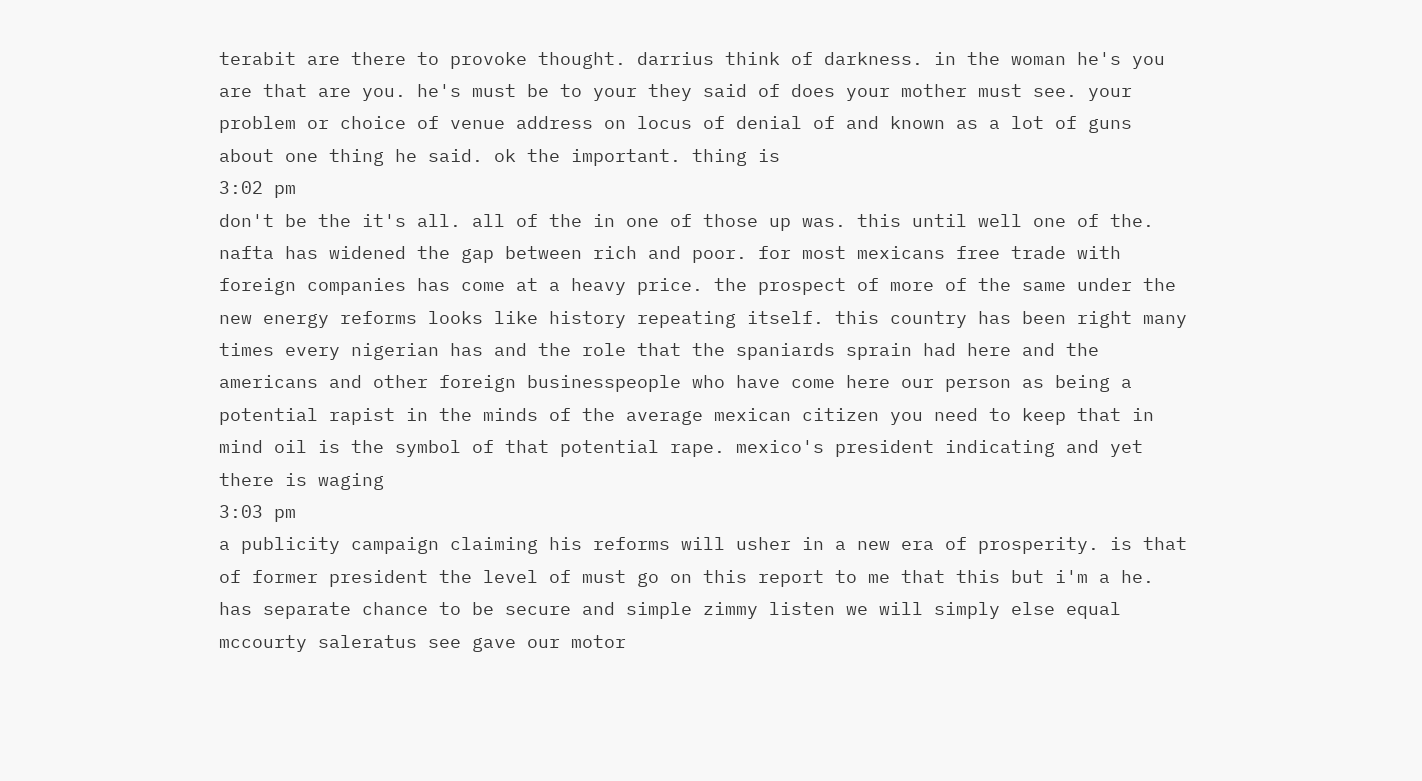terabit are there to provoke thought. darrius think of darkness. in the woman he's you are that are you. he's must be to your they said of does your mother must see. your problem or choice of venue address on locus of denial of and known as a lot of guns about one thing he said. ok the important. thing is
3:02 pm
don't be the it's all. all of the in one of those up was. this until well one of the. nafta has widened the gap between rich and poor. for most mexicans free trade with foreign companies has come at a heavy price. the prospect of more of the same under the new energy reforms looks like history repeating itself. this country has been right many times every nigerian has and the role that the spaniards sprain had here and the americans and other foreign businesspeople who have come here our person as being a potential rapist in the minds of the average mexican citizen you need to keep that in mind oil is the symbol of that potential rape. mexico's president indicating and yet there is waging
3:03 pm
a publicity campaign claiming his reforms will usher in a new era of prosperity. is that of former president the level of must go on this report to me that this but i'm a he. has separate chance to be secure and simple zimmy listen we will simply else equal mccourty saleratus see gave our motor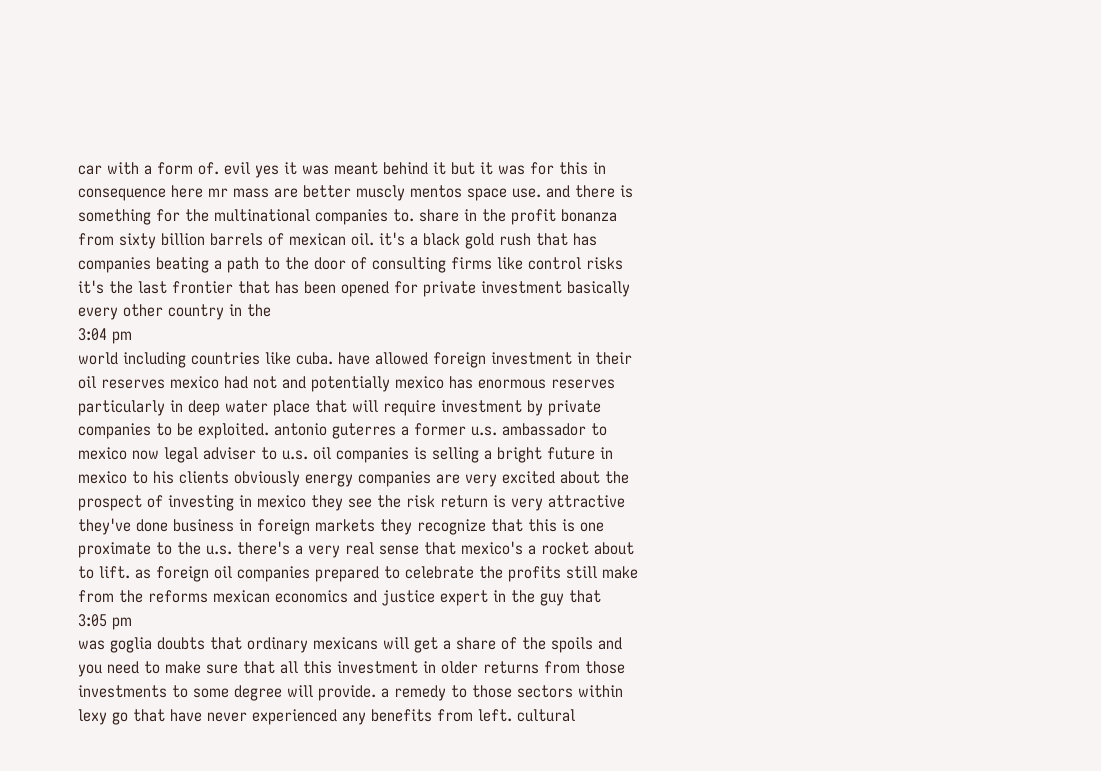car with a form of. evil yes it was meant behind it but it was for this in consequence here mr mass are better muscly mentos space use. and there is something for the multinational companies to. share in the profit bonanza from sixty billion barrels of mexican oil. it's a black gold rush that has companies beating a path to the door of consulting firms like control risks it's the last frontier that has been opened for private investment basically every other country in the
3:04 pm
world including countries like cuba. have allowed foreign investment in their oil reserves mexico had not and potentially mexico has enormous reserves particularly in deep water place that will require investment by private companies to be exploited. antonio guterres a former u.s. ambassador to mexico now legal adviser to u.s. oil companies is selling a bright future in mexico to his clients obviously energy companies are very excited about the prospect of investing in mexico they see the risk return is very attractive they've done business in foreign markets they recognize that this is one proximate to the u.s. there's a very real sense that mexico's a rocket about to lift. as foreign oil companies prepared to celebrate the profits still make from the reforms mexican economics and justice expert in the guy that
3:05 pm
was goglia doubts that ordinary mexicans will get a share of the spoils and you need to make sure that all this investment in older returns from those investments to some degree will provide. a remedy to those sectors within lexy go that have never experienced any benefits from left. cultural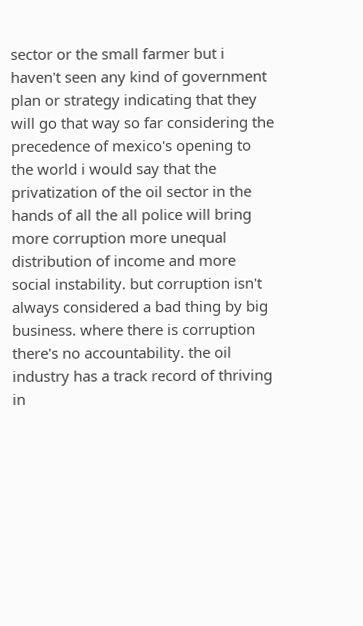sector or the small farmer but i haven't seen any kind of government plan or strategy indicating that they will go that way so far considering the precedence of mexico's opening to the world i would say that the privatization of the oil sector in the hands of all the all police will bring more corruption more unequal distribution of income and more social instability. but corruption isn't always considered a bad thing by big business. where there is corruption there's no accountability. the oil industry has a track record of thriving in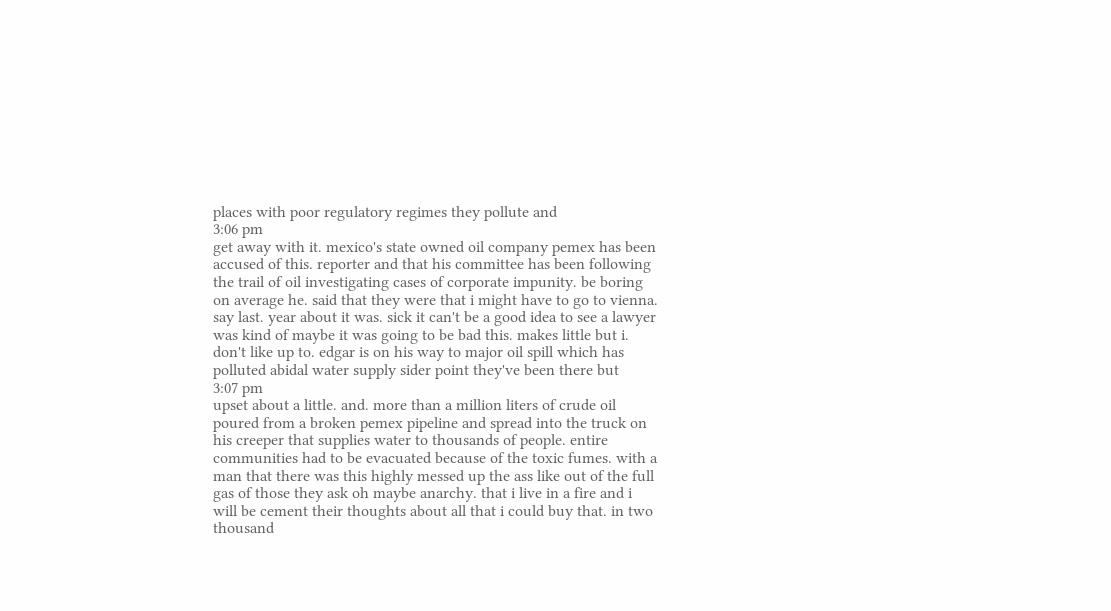places with poor regulatory regimes they pollute and
3:06 pm
get away with it. mexico's state owned oil company pemex has been accused of this. reporter and that his committee has been following the trail of oil investigating cases of corporate impunity. be boring on average he. said that they were that i might have to go to vienna. say last. year about it was. sick it can't be a good idea to see a lawyer was kind of maybe it was going to be bad this. makes little but i. don't like up to. edgar is on his way to major oil spill which has polluted abidal water supply sider point they've been there but
3:07 pm
upset about a little. and. more than a million liters of crude oil poured from a broken pemex pipeline and spread into the truck on his creeper that supplies water to thousands of people. entire communities had to be evacuated because of the toxic fumes. with a man that there was this highly messed up the ass like out of the full gas of those they ask oh maybe anarchy. that i live in a fire and i will be cement their thoughts about all that i could buy that. in two thousand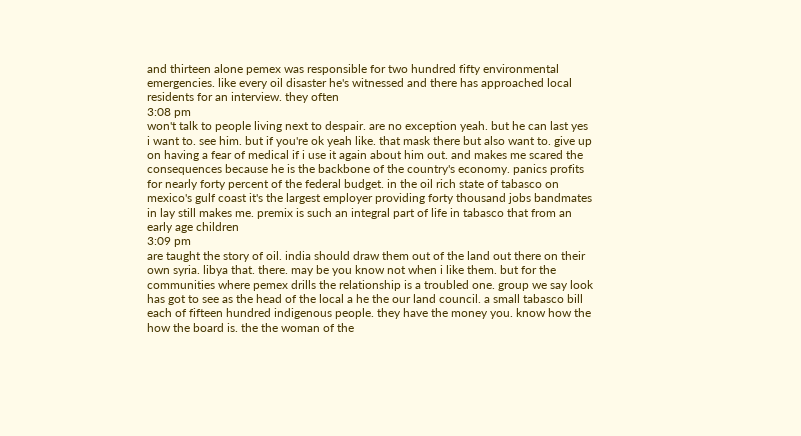and thirteen alone pemex was responsible for two hundred fifty environmental emergencies. like every oil disaster he's witnessed and there has approached local residents for an interview. they often
3:08 pm
won't talk to people living next to despair. are no exception yeah. but he can last yes i want to. see him. but if you're ok yeah like. that mask there but also want to. give up on having a fear of medical if i use it again about him out. and makes me scared the consequences because he is the backbone of the country's economy. panics profits for nearly forty percent of the federal budget. in the oil rich state of tabasco on mexico's gulf coast it's the largest employer providing forty thousand jobs bandmates in lay still makes me. premix is such an integral part of life in tabasco that from an early age children
3:09 pm
are taught the story of oil. india should draw them out of the land out there on their own syria. libya that. there. may be you know not when i like them. but for the communities where pemex drills the relationship is a troubled one. group we say look has got to see as the head of the local a he the our land council. a small tabasco bill each of fifteen hundred indigenous people. they have the money you. know how the how the board is. the the woman of the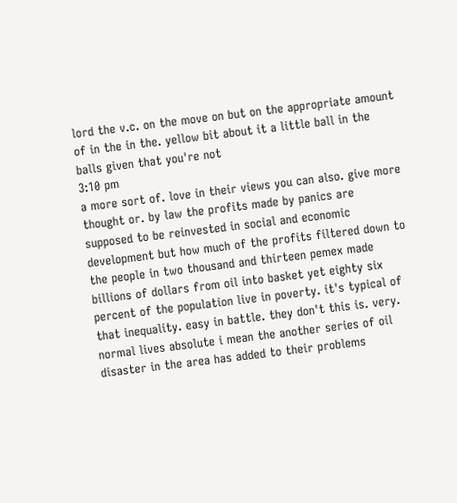lord the v.c. on the move on but on the appropriate amount of in the in the. yellow bit about it a little ball in the balls given that you're not
3:10 pm
a more sort of. love in their views you can also. give more thought or. by law the profits made by panics are supposed to be reinvested in social and economic development but how much of the profits filtered down to the people in two thousand and thirteen pemex made billions of dollars from oil into basket yet eighty six percent of the population live in poverty. it's typical of that inequality. easy in battle. they don't this is. very. normal lives absolute i mean the another series of oil disaster in the area has added to their problems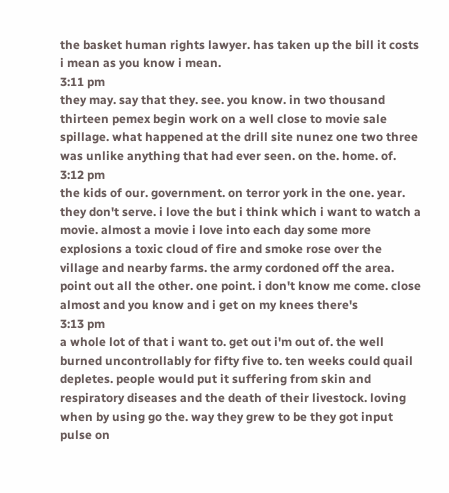the basket human rights lawyer. has taken up the bill it costs i mean as you know i mean.
3:11 pm
they may. say that they. see. you know. in two thousand thirteen pemex begin work on a well close to movie sale spillage. what happened at the drill site nunez one two three was unlike anything that had ever seen. on the. home. of.
3:12 pm
the kids of our. government. on terror york in the one. year. they don't serve. i love the but i think which i want to watch a movie. almost a movie i love into each day some more explosions a toxic cloud of fire and smoke rose over the village and nearby farms. the army cordoned off the area. point out all the other. one point. i don't know me come. close almost and you know and i get on my knees there's
3:13 pm
a whole lot of that i want to. get out i'm out of. the well burned uncontrollably for fifty five to. ten weeks could quail depletes. people would put it suffering from skin and respiratory diseases and the death of their livestock. loving when by using go the. way they grew to be they got input pulse on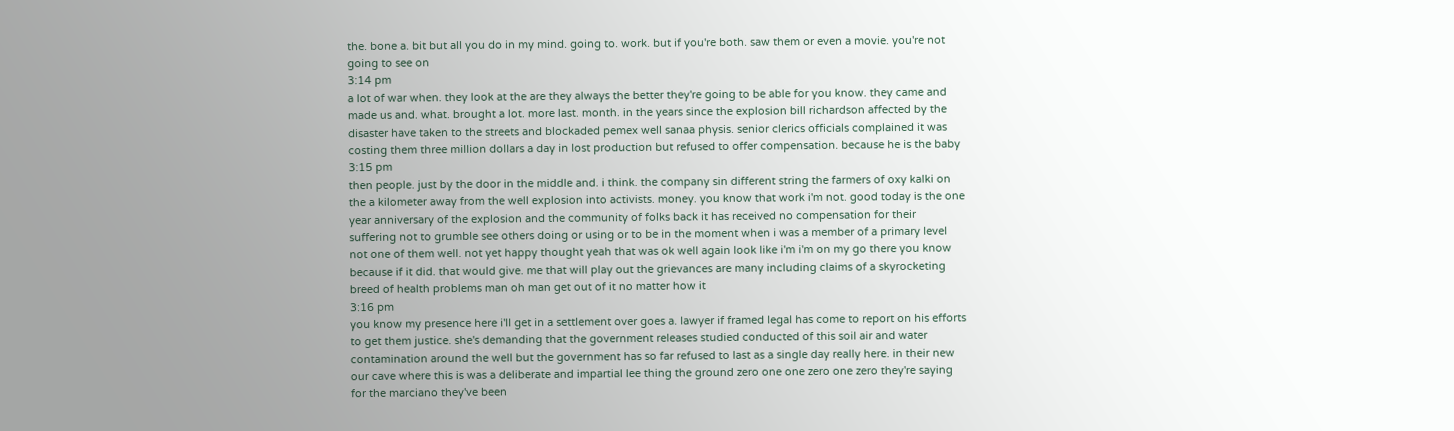the. bone a. bit but all you do in my mind. going to. work. but if you're both. saw them or even a movie. you're not going to see on
3:14 pm
a lot of war when. they look at the are they always the better they're going to be able for you know. they came and made us and. what. brought a lot. more last. month. in the years since the explosion bill richardson affected by the disaster have taken to the streets and blockaded pemex well sanaa physis. senior clerics officials complained it was costing them three million dollars a day in lost production but refused to offer compensation. because he is the baby
3:15 pm
then people. just by the door in the middle and. i think. the company sin different string the farmers of oxy kalki on the a kilometer away from the well explosion into activists. money. you know that work i'm not. good today is the one year anniversary of the explosion and the community of folks back it has received no compensation for their suffering not to grumble see others doing or using or to be in the moment when i was a member of a primary level not one of them well. not yet happy thought yeah that was ok well again look like i'm i'm on my go there you know because if it did. that would give. me that will play out the grievances are many including claims of a skyrocketing breed of health problems man oh man get out of it no matter how it
3:16 pm
you know my presence here i'll get in a settlement over goes a. lawyer if framed legal has come to report on his efforts to get them justice. she's demanding that the government releases studied conducted of this soil air and water contamination around the well but the government has so far refused to last as a single day really here. in their new our cave where this is was a deliberate and impartial lee thing the ground zero one one zero one zero they're saying for the marciano they've been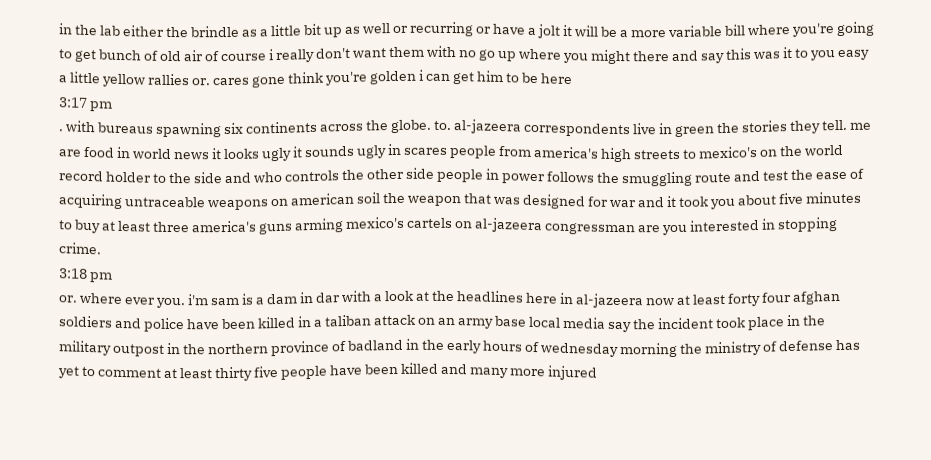in the lab either the brindle as a little bit up as well or recurring or have a jolt it will be a more variable bill where you're going to get bunch of old air of course i really don't want them with no go up where you might there and say this was it to you easy a little yellow rallies or. cares gone think you're golden i can get him to be here
3:17 pm
. with bureaus spawning six continents across the globe. to. al-jazeera correspondents live in green the stories they tell. me are food in world news it looks ugly it sounds ugly in scares people from america's high streets to mexico's on the world record holder to the side and who controls the other side people in power follows the smuggling route and test the ease of acquiring untraceable weapons on american soil the weapon that was designed for war and it took you about five minutes to buy at least three america's guns arming mexico's cartels on al-jazeera congressman are you interested in stopping crime.
3:18 pm
or. where ever you. i'm sam is a dam in dar with a look at the headlines here in al-jazeera now at least forty four afghan soldiers and police have been killed in a taliban attack on an army base local media say the incident took place in the military outpost in the northern province of badland in the early hours of wednesday morning the ministry of defense has yet to comment at least thirty five people have been killed and many more injured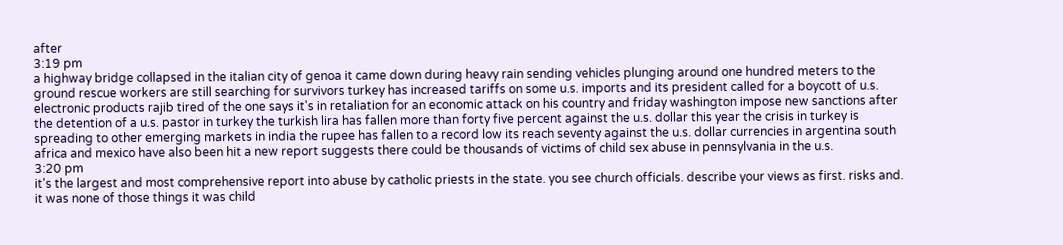after
3:19 pm
a highway bridge collapsed in the italian city of genoa it came down during heavy rain sending vehicles plunging around one hundred meters to the ground rescue workers are still searching for survivors turkey has increased tariffs on some u.s. imports and its president called for a boycott of u.s. electronic products rajib tired of the one says it's in retaliation for an economic attack on his country and friday washington impose new sanctions after the detention of a u.s. pastor in turkey the turkish lira has fallen more than forty five percent against the u.s. dollar this year the crisis in turkey is spreading to other emerging markets in india the rupee has fallen to a record low its reach seventy against the u.s. dollar currencies in argentina south africa and mexico have also been hit a new report suggests there could be thousands of victims of child sex abuse in pennsylvania in the u.s.
3:20 pm
it's the largest and most comprehensive report into abuse by catholic priests in the state. you see church officials. describe your views as first. risks and. it was none of those things it was child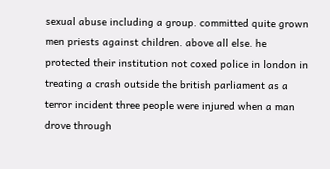sexual abuse including a group. committed quite grown men priests against children. above all else. he protected their institution not coxed police in london in treating a crash outside the british parliament as a terror incident three people were injured when a man drove through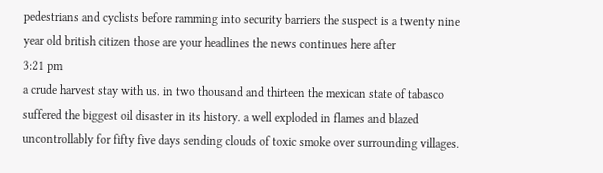pedestrians and cyclists before ramming into security barriers the suspect is a twenty nine year old british citizen those are your headlines the news continues here after
3:21 pm
a crude harvest stay with us. in two thousand and thirteen the mexican state of tabasco suffered the biggest oil disaster in its history. a well exploded in flames and blazed uncontrollably for fifty five days sending clouds of toxic smoke over surrounding villages.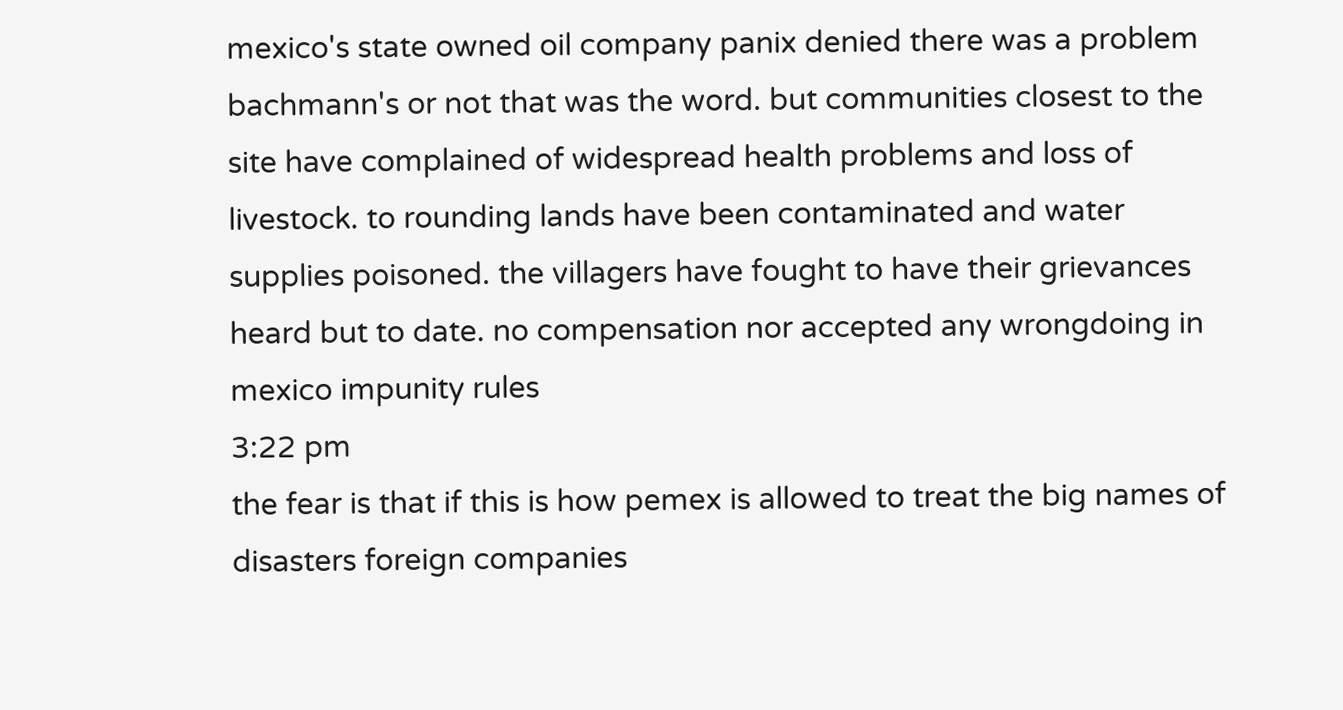mexico's state owned oil company panix denied there was a problem bachmann's or not that was the word. but communities closest to the site have complained of widespread health problems and loss of livestock. to rounding lands have been contaminated and water supplies poisoned. the villagers have fought to have their grievances heard but to date. no compensation nor accepted any wrongdoing in mexico impunity rules
3:22 pm
the fear is that if this is how pemex is allowed to treat the big names of disasters foreign companies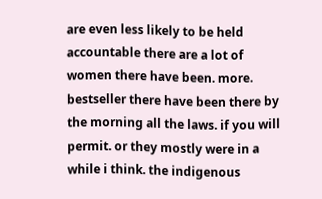are even less likely to be held accountable there are a lot of women there have been. more. bestseller there have been there by the morning all the laws. if you will permit. or they mostly were in a while i think. the indigenous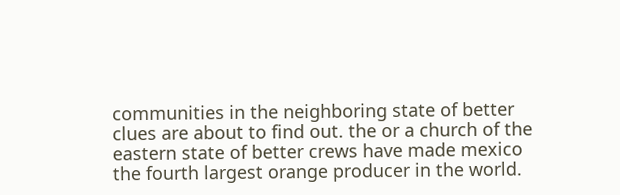communities in the neighboring state of better clues are about to find out. the or a church of the eastern state of better crews have made mexico the fourth largest orange producer in the world.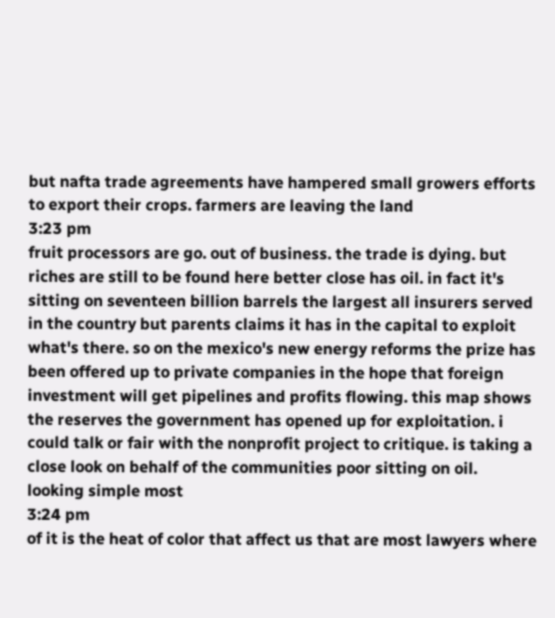but nafta trade agreements have hampered small growers efforts to export their crops. farmers are leaving the land
3:23 pm
fruit processors are go. out of business. the trade is dying. but riches are still to be found here better close has oil. in fact it's sitting on seventeen billion barrels the largest all insurers served in the country but parents claims it has in the capital to exploit what's there. so on the mexico's new energy reforms the prize has been offered up to private companies in the hope that foreign investment will get pipelines and profits flowing. this map shows the reserves the government has opened up for exploitation. i could talk or fair with the nonprofit project to critique. is taking a close look on behalf of the communities poor sitting on oil. looking simple most
3:24 pm
of it is the heat of color that affect us that are most lawyers where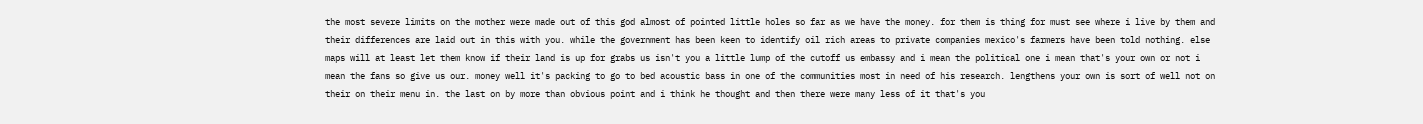the most severe limits on the mother were made out of this god almost of pointed little holes so far as we have the money. for them is thing for must see where i live by them and their differences are laid out in this with you. while the government has been keen to identify oil rich areas to private companies mexico's farmers have been told nothing. else maps will at least let them know if their land is up for grabs us isn't you a little lump of the cutoff us embassy and i mean the political one i mean that's your own or not i mean the fans so give us our. money well it's packing to go to bed acoustic bass in one of the communities most in need of his research. lengthens your own is sort of well not on their on their menu in. the last on by more than obvious point and i think he thought and then there were many less of it that's you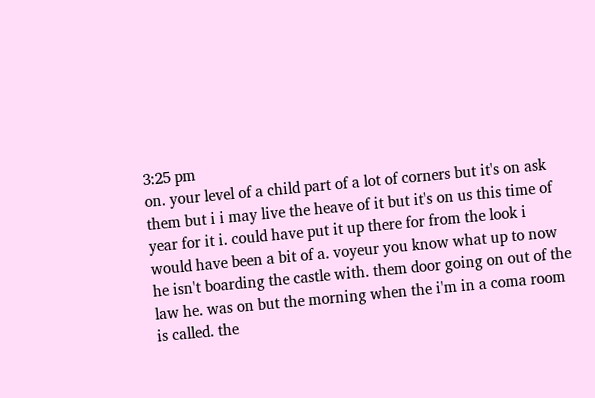3:25 pm
on. your level of a child part of a lot of corners but it's on ask them but i i may live the heave of it but it's on us this time of year for it i. could have put it up there for from the look i would have been a bit of a. voyeur you know what up to now he isn't boarding the castle with. them door going on out of the law he. was on but the morning when the i'm in a coma room is called. the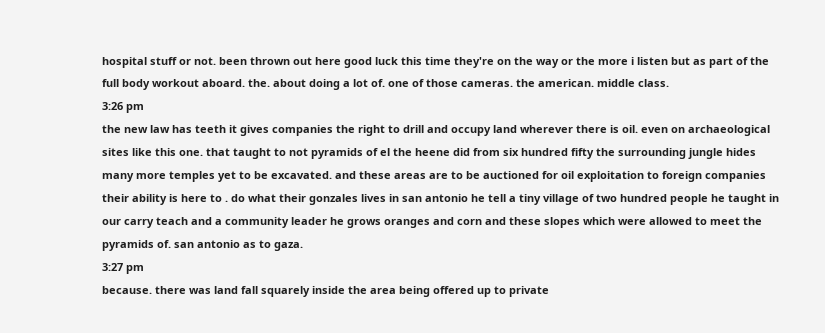hospital stuff or not. been thrown out here good luck this time they're on the way or the more i listen but as part of the full body workout aboard. the. about doing a lot of. one of those cameras. the american. middle class.
3:26 pm
the new law has teeth it gives companies the right to drill and occupy land wherever there is oil. even on archaeological sites like this one. that taught to not pyramids of el the heene did from six hundred fifty the surrounding jungle hides many more temples yet to be excavated. and these areas are to be auctioned for oil exploitation to foreign companies their ability is here to . do what their gonzales lives in san antonio he tell a tiny village of two hundred people he taught in our carry teach and a community leader he grows oranges and corn and these slopes which were allowed to meet the pyramids of. san antonio as to gaza.
3:27 pm
because. there was land fall squarely inside the area being offered up to private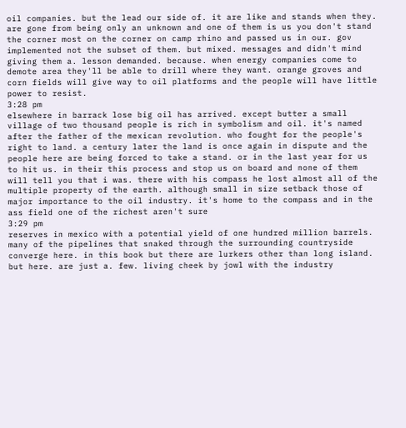oil companies. but the lead our side of. it are like and stands when they. are gone from being only an unknown and one of them is us you don't stand the corner most on the corner on camp rhino and passed us in our. gov implemented not the subset of them. but mixed. messages and didn't mind giving them a. lesson demanded. because. when energy companies come to demote area they'll be able to drill where they want. orange groves and corn fields will give way to oil platforms and the people will have little power to resist.
3:28 pm
elsewhere in barrack lose big oil has arrived. except butter a small village of two thousand people is rich in symbolism and oil. it's named after the father of the mexican revolution. who fought for the people's right to land. a century later the land is once again in dispute and the people here are being forced to take a stand. or in the last year for us to hit us. in their this process and stop us on board and none of them will tell you that i was. there with his compass he lost almost all of the multiple property of the earth. although small in size setback those of major importance to the oil industry. it's home to the compass and in the ass field one of the richest aren't sure
3:29 pm
reserves in mexico with a potential yield of one hundred million barrels. many of the pipelines that snaked through the surrounding countryside converge here. in this book but there are lurkers other than long island. but here. are just a. few. living cheek by jowl with the industry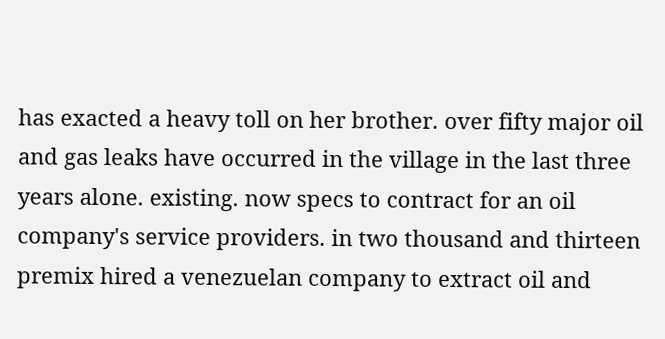has exacted a heavy toll on her brother. over fifty major oil and gas leaks have occurred in the village in the last three years alone. existing. now specs to contract for an oil company's service providers. in two thousand and thirteen premix hired a venezuelan company to extract oil and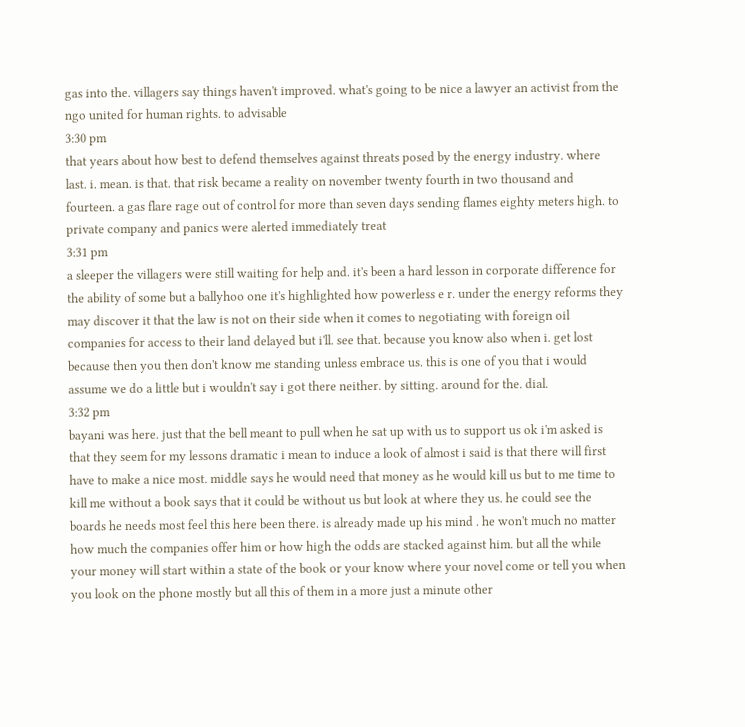gas into the. villagers say things haven't improved. what's going to be nice a lawyer an activist from the ngo united for human rights. to advisable
3:30 pm
that years about how best to defend themselves against threats posed by the energy industry. where last. i. mean. is that. that risk became a reality on november twenty fourth in two thousand and fourteen. a gas flare rage out of control for more than seven days sending flames eighty meters high. to private company and panics were alerted immediately treat
3:31 pm
a sleeper the villagers were still waiting for help and. it's been a hard lesson in corporate difference for the ability of some but a ballyhoo one it's highlighted how powerless e r. under the energy reforms they may discover it that the law is not on their side when it comes to negotiating with foreign oil companies for access to their land delayed but i'll. see that. because you know also when i. get lost because then you then don't know me standing unless embrace us. this is one of you that i would assume we do a little but i wouldn't say i got there neither. by sitting. around for the. dial.
3:32 pm
bayani was here. just that the bell meant to pull when he sat up with us to support us ok i'm asked is that they seem for my lessons dramatic i mean to induce a look of almost i said is that there will first have to make a nice most. middle says he would need that money as he would kill us but to me time to kill me without a book says that it could be without us but look at where they us. he could see the boards he needs most feel this here been there. is already made up his mind . he won't much no matter how much the companies offer him or how high the odds are stacked against him. but all the while your money will start within a state of the book or your know where your novel come or tell you when you look on the phone mostly but all this of them in a more just a minute other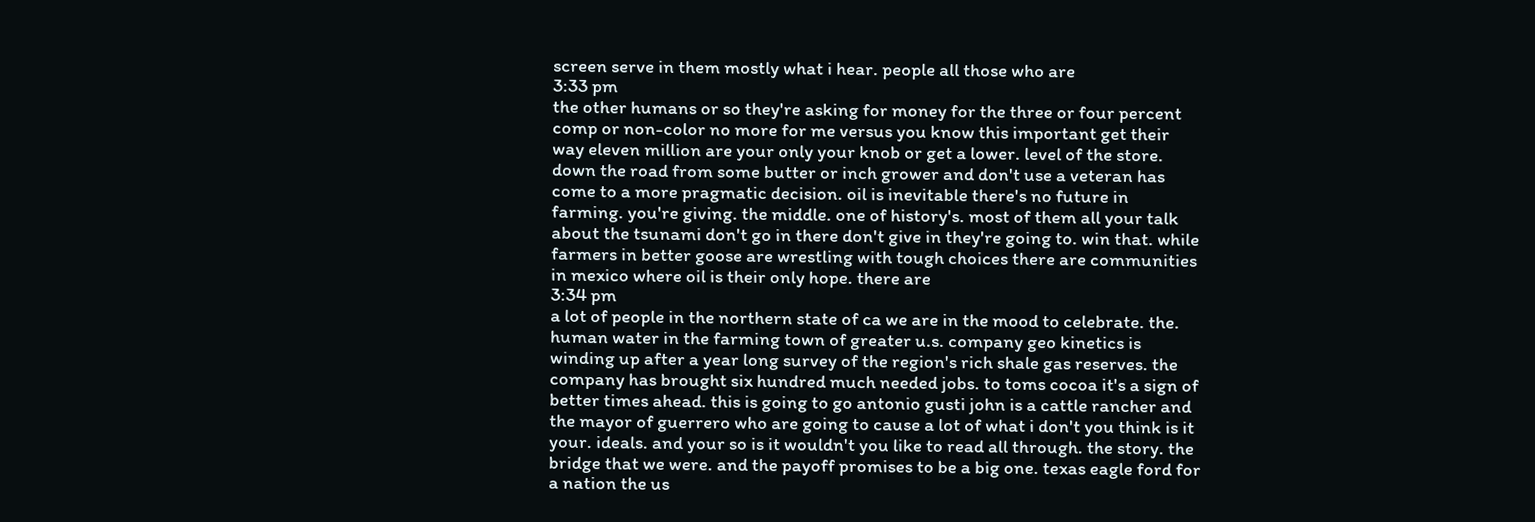screen serve in them mostly what i hear. people all those who are
3:33 pm
the other humans or so they're asking for money for the three or four percent comp or non-color no more for me versus you know this important get their way eleven million are your only your knob or get a lower. level of the store. down the road from some butter or inch grower and don't use a veteran has come to a more pragmatic decision. oil is inevitable there's no future in farming. you're giving. the middle. one of history's. most of them all your talk about the tsunami don't go in there don't give in they're going to. win that. while farmers in better goose are wrestling with tough choices there are communities in mexico where oil is their only hope. there are
3:34 pm
a lot of people in the northern state of ca we are in the mood to celebrate. the. human water in the farming town of greater u.s. company geo kinetics is winding up after a year long survey of the region's rich shale gas reserves. the company has brought six hundred much needed jobs. to toms cocoa it's a sign of better times ahead. this is going to go antonio gusti john is a cattle rancher and the mayor of guerrero who are going to cause a lot of what i don't you think is it your. ideals. and your so is it wouldn't you like to read all through. the story. the bridge that we were. and the payoff promises to be a big one. texas eagle ford for a nation the us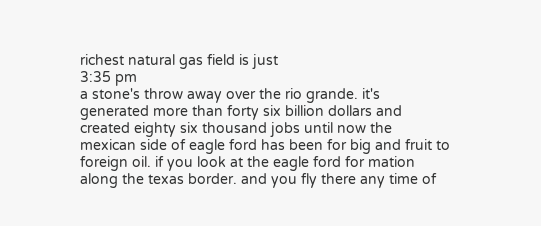richest natural gas field is just
3:35 pm
a stone's throw away over the rio grande. it's generated more than forty six billion dollars and created eighty six thousand jobs until now the mexican side of eagle ford has been for big and fruit to foreign oil. if you look at the eagle ford for mation along the texas border. and you fly there any time of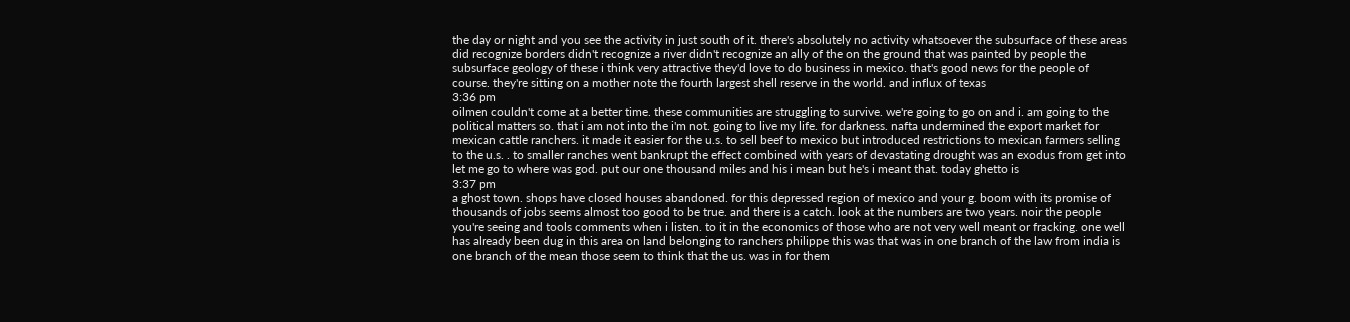the day or night and you see the activity in just south of it. there's absolutely no activity whatsoever the subsurface of these areas did recognize borders didn't recognize a river didn't recognize an ally of the on the ground that was painted by people the subsurface geology of these i think very attractive they'd love to do business in mexico. that's good news for the people of course. they're sitting on a mother note the fourth largest shell reserve in the world. and influx of texas
3:36 pm
oilmen couldn't come at a better time. these communities are struggling to survive. we're going to go on and i. am going to the political matters so. that i am not into the i'm not. going to live my life. for darkness. nafta undermined the export market for mexican cattle ranchers. it made it easier for the u.s. to sell beef to mexico but introduced restrictions to mexican farmers selling to the u.s. . to smaller ranches went bankrupt the effect combined with years of devastating drought was an exodus from get into let me go to where was god. put our one thousand miles and his i mean but he's i meant that. today ghetto is
3:37 pm
a ghost town. shops have closed houses abandoned. for this depressed region of mexico and your g. boom with its promise of thousands of jobs seems almost too good to be true. and there is a catch. look at the numbers are two years. noir the people you're seeing and tools comments when i listen. to it in the economics of those who are not very well meant or fracking. one well has already been dug in this area on land belonging to ranchers philippe this was that was in one branch of the law from india is one branch of the mean those seem to think that the us. was in for them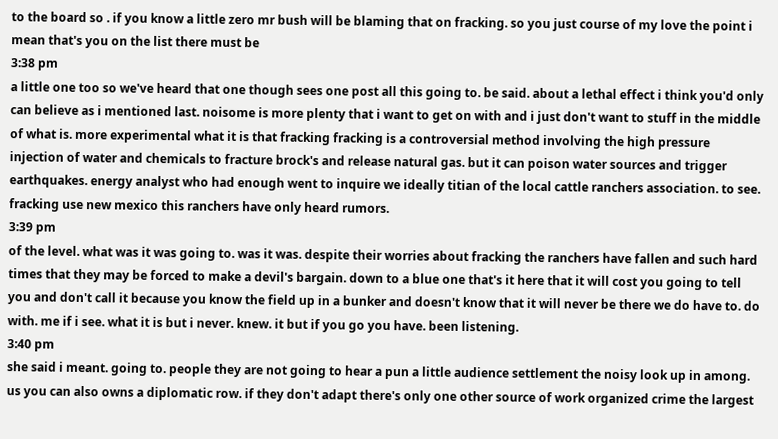to the board so . if you know a little zero mr bush will be blaming that on fracking. so you just course of my love the point i mean that's you on the list there must be
3:38 pm
a little one too so we've heard that one though sees one post all this going to. be said. about a lethal effect i think you'd only can believe as i mentioned last. noisome is more plenty that i want to get on with and i just don't want to stuff in the middle of what is. more experimental what it is that fracking fracking is a controversial method involving the high pressure injection of water and chemicals to fracture brock's and release natural gas. but it can poison water sources and trigger earthquakes. energy analyst who had enough went to inquire we ideally titian of the local cattle ranchers association. to see. fracking use new mexico this ranchers have only heard rumors.
3:39 pm
of the level. what was it was going to. was it was. despite their worries about fracking the ranchers have fallen and such hard times that they may be forced to make a devil's bargain. down to a blue one that's it here that it will cost you going to tell you and don't call it because you know the field up in a bunker and doesn't know that it will never be there we do have to. do with. me if i see. what it is but i never. knew. it but if you go you have. been listening.
3:40 pm
she said i meant. going to. people they are not going to hear a pun a little audience settlement the noisy look up in among. us you can also owns a diplomatic row. if they don't adapt there's only one other source of work organized crime the largest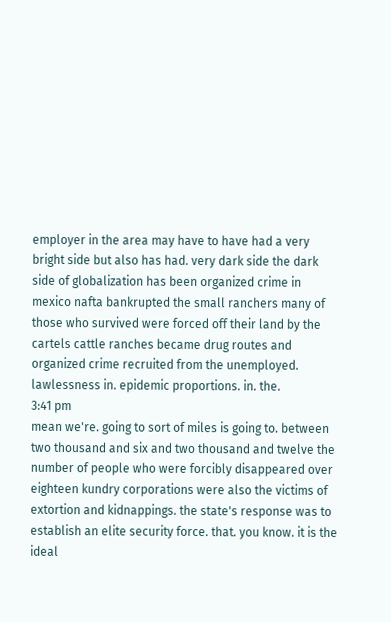employer in the area may have to have had a very bright side but also has had. very dark side the dark side of globalization has been organized crime in mexico nafta bankrupted the small ranchers many of those who survived were forced off their land by the cartels cattle ranches became drug routes and organized crime recruited from the unemployed. lawlessness in. epidemic proportions. in. the.
3:41 pm
mean we're. going to sort of miles is going to. between two thousand and six and two thousand and twelve the number of people who were forcibly disappeared over eighteen kundry corporations were also the victims of extortion and kidnappings. the state's response was to establish an elite security force. that. you know. it is the ideal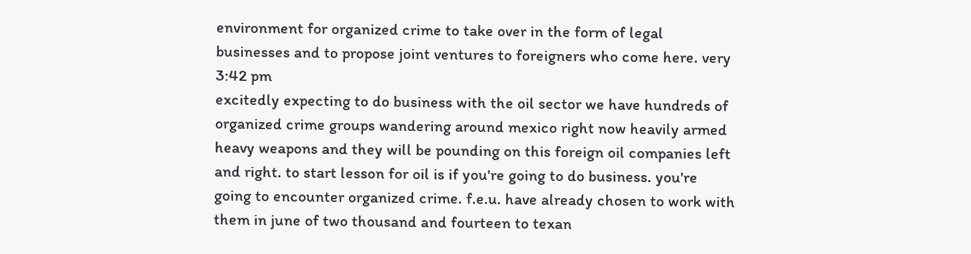environment for organized crime to take over in the form of legal businesses and to propose joint ventures to foreigners who come here. very
3:42 pm
excitedly expecting to do business with the oil sector we have hundreds of organized crime groups wandering around mexico right now heavily armed heavy weapons and they will be pounding on this foreign oil companies left and right. to start lesson for oil is if you're going to do business. you're going to encounter organized crime. f.e.u. have already chosen to work with them in june of two thousand and fourteen to texan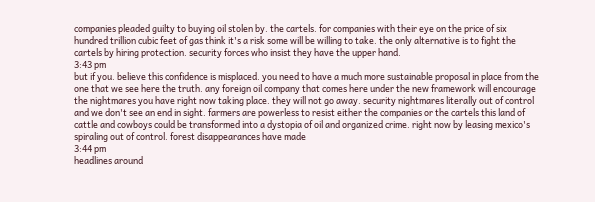companies pleaded guilty to buying oil stolen by. the cartels. for companies with their eye on the price of six hundred trillion cubic feet of gas think it's a risk some will be willing to take. the only alternative is to fight the cartels by hiring protection. security forces who insist they have the upper hand.
3:43 pm
but if you. believe this confidence is misplaced. you need to have a much more sustainable proposal in place from the one that we see here the truth. any foreign oil company that comes here under the new framework will encourage the nightmares you have right now taking place. they will not go away. security nightmares literally out of control and we don't see an end in sight. farmers are powerless to resist either the companies or the cartels this land of cattle and cowboys could be transformed into a dystopia of oil and organized crime. right now by leasing mexico's spiraling out of control. forest disappearances have made
3:44 pm
headlines around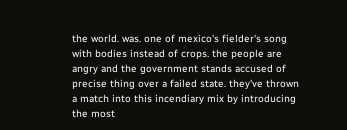the world. was. one of mexico's fielder's song with bodies instead of crops. the people are angry and the government stands accused of precise thing over a failed state. they've thrown a match into this incendiary mix by introducing the most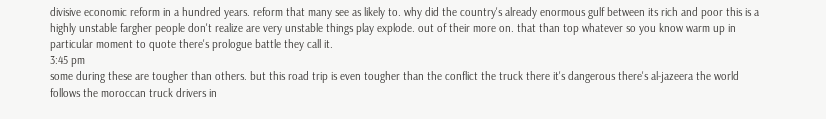divisive economic reform in a hundred years. reform that many see as likely to. why did the country's already enormous gulf between its rich and poor this is a highly unstable fargher people don't realize are very unstable things play explode. out of their more on. that than top whatever so you know warm up in particular moment to quote there's prologue battle they call it.
3:45 pm
some during these are tougher than others. but this road trip is even tougher than the conflict the truck there it's dangerous there's al-jazeera the world follows the moroccan truck drivers in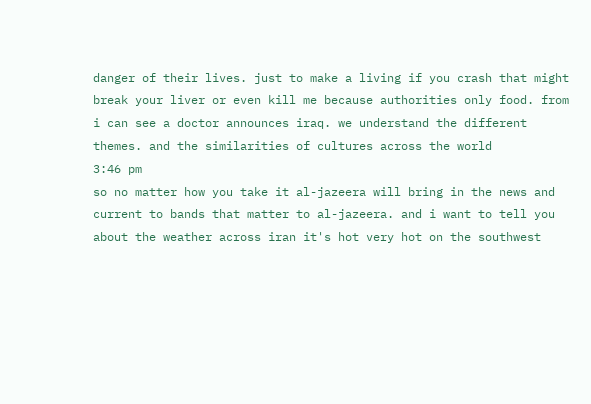danger of their lives. just to make a living if you crash that might break your liver or even kill me because authorities only food. from i can see a doctor announces iraq. we understand the different themes. and the similarities of cultures across the world
3:46 pm
so no matter how you take it al-jazeera will bring in the news and current to bands that matter to al-jazeera. and i want to tell you about the weather across iran it's hot very hot on the southwest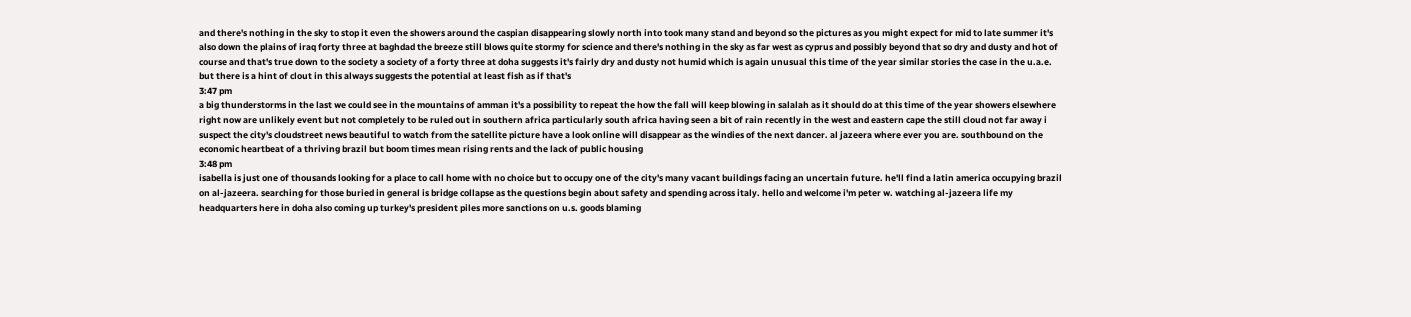and there's nothing in the sky to stop it even the showers around the caspian disappearing slowly north into took many stand and beyond so the pictures as you might expect for mid to late summer it's also down the plains of iraq forty three at baghdad the breeze still blows quite stormy for science and there's nothing in the sky as far west as cyprus and possibly beyond that so dry and dusty and hot of course and that's true down to the society a society of a forty three at doha suggests it's fairly dry and dusty not humid which is again unusual this time of the year similar stories the case in the u.a.e. but there is a hint of clout in this always suggests the potential at least fish as if that's
3:47 pm
a big thunderstorms in the last we could see in the mountains of amman it's a possibility to repeat the how the fall will keep blowing in salalah as it should do at this time of the year showers elsewhere right now are unlikely event but not completely to be ruled out in southern africa particularly south africa having seen a bit of rain recently in the west and eastern cape the still cloud not far away i suspect the city's cloudstreet news beautiful to watch from the satellite picture have a look online will disappear as the windies of the next dancer. al jazeera where ever you are. southbound on the economic heartbeat of a thriving brazil but boom times mean rising rents and the lack of public housing
3:48 pm
isabella is just one of thousands looking for a place to call home with no choice but to occupy one of the city's many vacant buildings facing an uncertain future. he'll find a latin america occupying brazil on al-jazeera. searching for those buried in general is bridge collapse as the questions begin about safety and spending across italy. hello and welcome i'm peter w. watching al-jazeera life my headquarters here in doha also coming up turkey's president piles more sanctions on u.s. goods blaming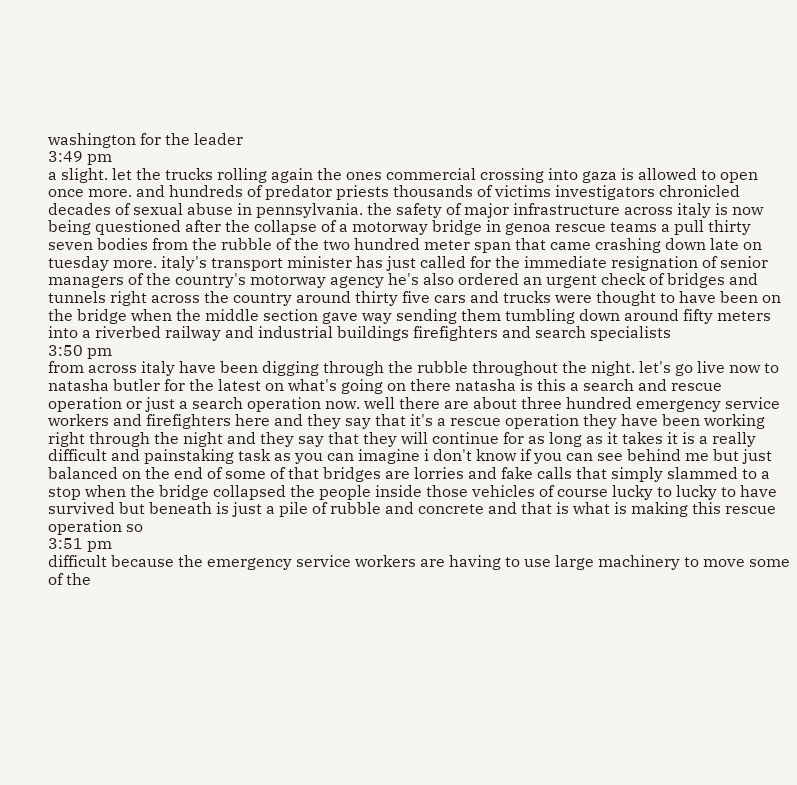washington for the leader
3:49 pm
a slight. let the trucks rolling again the ones commercial crossing into gaza is allowed to open once more. and hundreds of predator priests thousands of victims investigators chronicled decades of sexual abuse in pennsylvania. the safety of major infrastructure across italy is now being questioned after the collapse of a motorway bridge in genoa rescue teams a pull thirty seven bodies from the rubble of the two hundred meter span that came crashing down late on tuesday more. italy's transport minister has just called for the immediate resignation of senior managers of the country's motorway agency he's also ordered an urgent check of bridges and tunnels right across the country around thirty five cars and trucks were thought to have been on the bridge when the middle section gave way sending them tumbling down around fifty meters into a riverbed railway and industrial buildings firefighters and search specialists
3:50 pm
from across italy have been digging through the rubble throughout the night. let's go live now to natasha butler for the latest on what's going on there natasha is this a search and rescue operation or just a search operation now. well there are about three hundred emergency service workers and firefighters here and they say that it's a rescue operation they have been working right through the night and they say that they will continue for as long as it takes it is a really difficult and painstaking task as you can imagine i don't know if you can see behind me but just balanced on the end of some of that bridges are lorries and fake calls that simply slammed to a stop when the bridge collapsed the people inside those vehicles of course lucky to lucky to have survived but beneath is just a pile of rubble and concrete and that is what is making this rescue operation so
3:51 pm
difficult because the emergency service workers are having to use large machinery to move some of the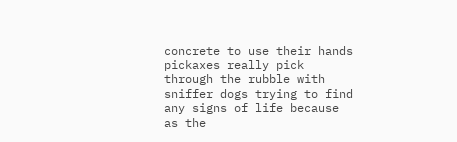concrete to use their hands pickaxes really pick through the rubble with sniffer dogs trying to find any signs of life because as the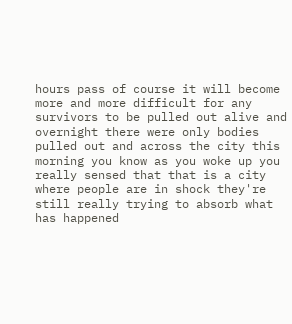hours pass of course it will become more and more difficult for any survivors to be pulled out alive and overnight there were only bodies pulled out and across the city this morning you know as you woke up you really sensed that that is a city where people are in shock they're still really trying to absorb what has happened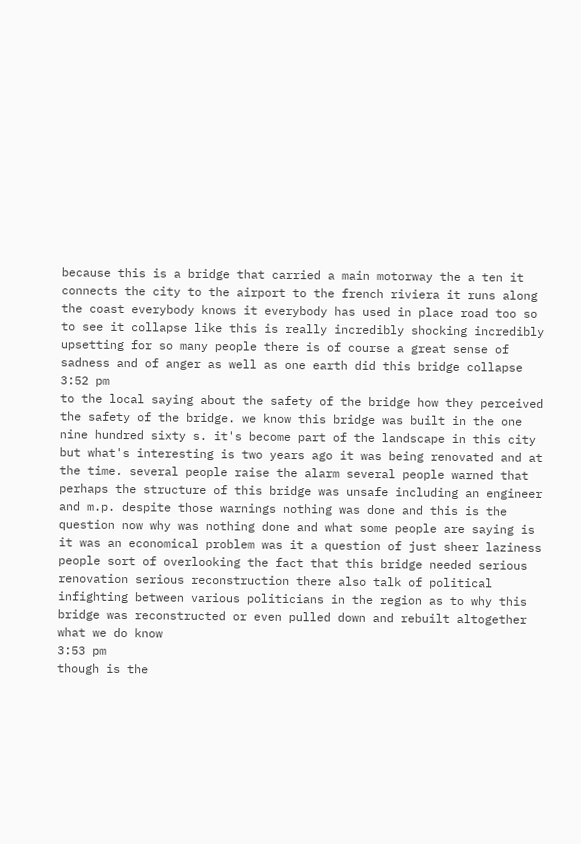because this is a bridge that carried a main motorway the a ten it connects the city to the airport to the french riviera it runs along the coast everybody knows it everybody has used in place road too so to see it collapse like this is really incredibly shocking incredibly upsetting for so many people there is of course a great sense of sadness and of anger as well as one earth did this bridge collapse
3:52 pm
to the local saying about the safety of the bridge how they perceived the safety of the bridge. we know this bridge was built in the one nine hundred sixty s. it's become part of the landscape in this city but what's interesting is two years ago it was being renovated and at the time. several people raise the alarm several people warned that perhaps the structure of this bridge was unsafe including an engineer and m.p. despite those warnings nothing was done and this is the question now why was nothing done and what some people are saying is it was an economical problem was it a question of just sheer laziness people sort of overlooking the fact that this bridge needed serious renovation serious reconstruction there also talk of political infighting between various politicians in the region as to why this bridge was reconstructed or even pulled down and rebuilt altogether what we do know
3:53 pm
though is the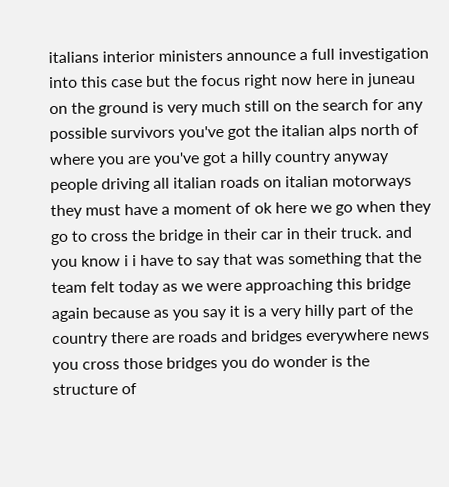italians interior ministers announce a full investigation into this case but the focus right now here in juneau on the ground is very much still on the search for any possible survivors you've got the italian alps north of where you are you've got a hilly country anyway people driving all italian roads on italian motorways they must have a moment of ok here we go when they go to cross the bridge in their car in their truck. and you know i i have to say that was something that the team felt today as we were approaching this bridge again because as you say it is a very hilly part of the country there are roads and bridges everywhere news you cross those bridges you do wonder is the structure of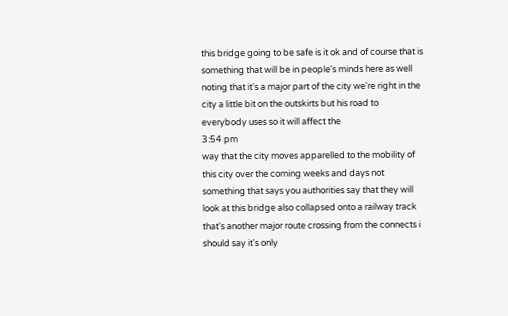this bridge going to be safe is it ok and of course that is something that will be in people's minds here as well noting that it's a major part of the city we're right in the city a little bit on the outskirts but his road to everybody uses so it will affect the
3:54 pm
way that the city moves apparelled to the mobility of this city over the coming weeks and days not something that says you authorities say that they will look at this bridge also collapsed onto a railway track that's another major route crossing from the connects i should say it's only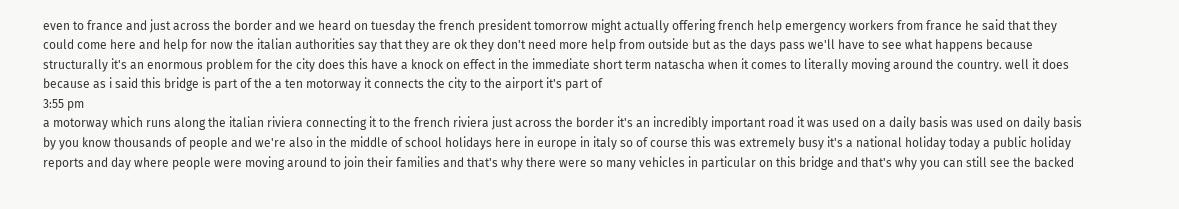even to france and just across the border and we heard on tuesday the french president tomorrow might actually offering french help emergency workers from france he said that they could come here and help for now the italian authorities say that they are ok they don't need more help from outside but as the days pass we'll have to see what happens because structurally it's an enormous problem for the city does this have a knock on effect in the immediate short term natascha when it comes to literally moving around the country. well it does because as i said this bridge is part of the a ten motorway it connects the city to the airport it's part of
3:55 pm
a motorway which runs along the italian riviera connecting it to the french riviera just across the border it's an incredibly important road it was used on a daily basis was used on daily basis by you know thousands of people and we're also in the middle of school holidays here in europe in italy so of course this was extremely busy it's a national holiday today a public holiday reports and day where people were moving around to join their families and that's why there were so many vehicles in particular on this bridge and that's why you can still see the backed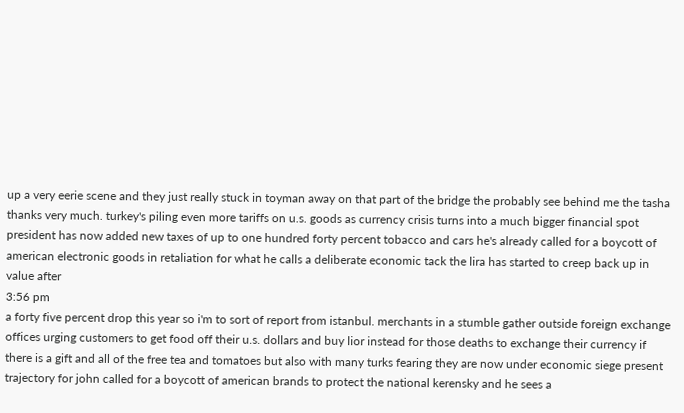up a very eerie scene and they just really stuck in toyman away on that part of the bridge the probably see behind me the tasha thanks very much. turkey's piling even more tariffs on u.s. goods as currency crisis turns into a much bigger financial spot president has now added new taxes of up to one hundred forty percent tobacco and cars he's already called for a boycott of american electronic goods in retaliation for what he calls a deliberate economic tack the lira has started to creep back up in value after
3:56 pm
a forty five percent drop this year so i'm to sort of report from istanbul. merchants in a stumble gather outside foreign exchange offices urging customers to get food off their u.s. dollars and buy lior instead for those deaths to exchange their currency if there is a gift and all of the free tea and tomatoes but also with many turks fearing they are now under economic siege present trajectory for john called for a boycott of american brands to protect the national kerensky and he sees a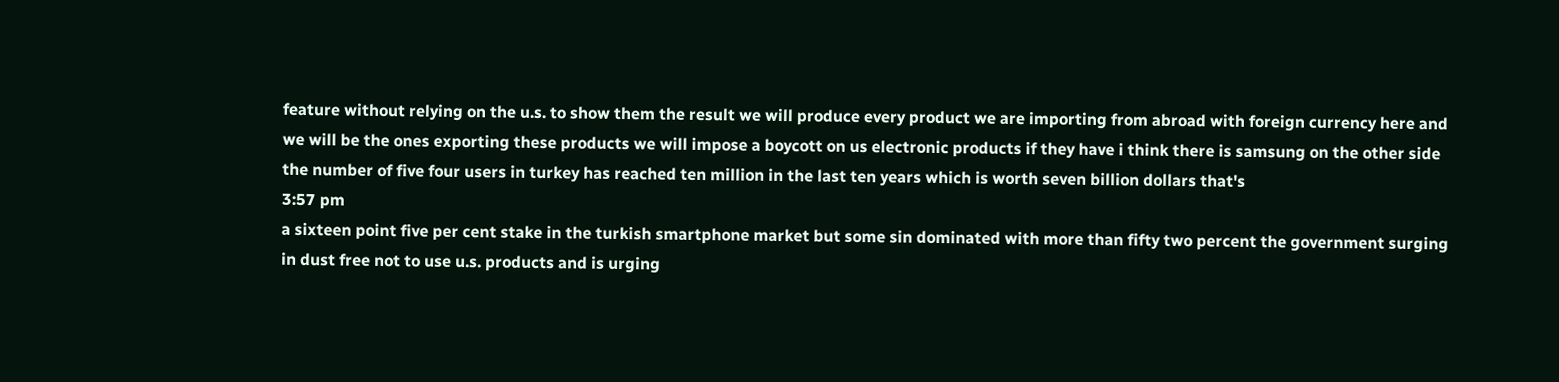feature without relying on the u.s. to show them the result we will produce every product we are importing from abroad with foreign currency here and we will be the ones exporting these products we will impose a boycott on us electronic products if they have i think there is samsung on the other side the number of five four users in turkey has reached ten million in the last ten years which is worth seven billion dollars that's
3:57 pm
a sixteen point five per cent stake in the turkish smartphone market but some sin dominated with more than fifty two percent the government surging in dust free not to use u.s. products and is urging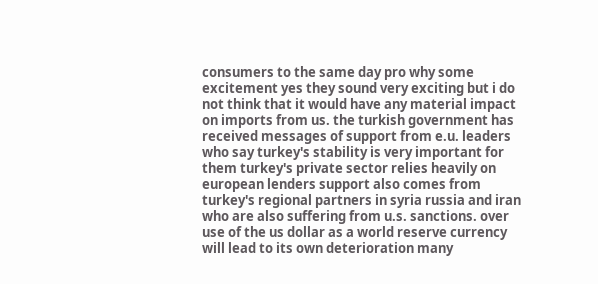consumers to the same day pro why some excitement yes they sound very exciting but i do not think that it would have any material impact on imports from us. the turkish government has received messages of support from e.u. leaders who say turkey's stability is very important for them turkey's private sector relies heavily on european lenders support also comes from turkey's regional partners in syria russia and iran who are also suffering from u.s. sanctions. over use of the us dollar as a world reserve currency will lead to its own deterioration many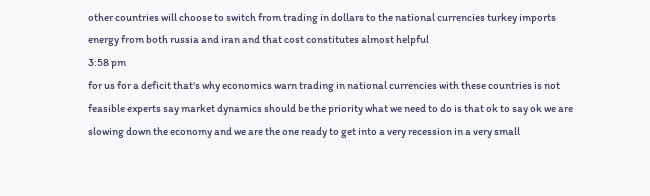other countries will choose to switch from trading in dollars to the national currencies turkey imports energy from both russia and iran and that cost constitutes almost helpful
3:58 pm
for us for a deficit that's why economics warn trading in national currencies with these countries is not feasible experts say market dynamics should be the priority what we need to do is that ok to say ok we are slowing down the economy and we are the one ready to get into a very recession in a very small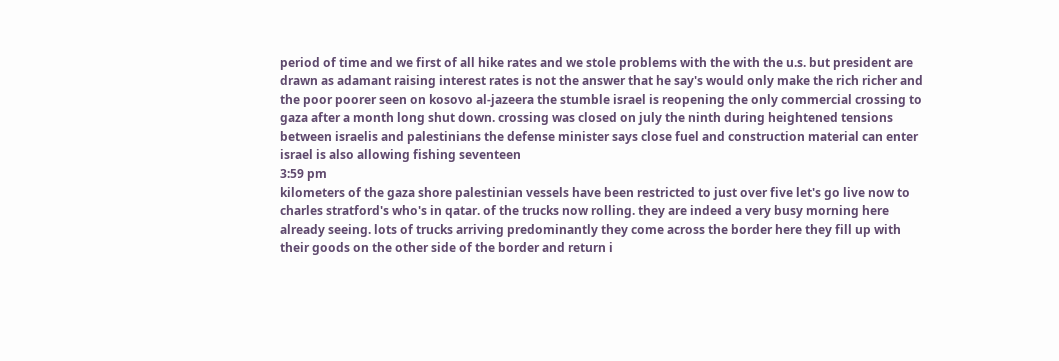period of time and we first of all hike rates and we stole problems with the with the u.s. but president are drawn as adamant raising interest rates is not the answer that he say's would only make the rich richer and the poor poorer seen on kosovo al-jazeera the stumble israel is reopening the only commercial crossing to gaza after a month long shut down. crossing was closed on july the ninth during heightened tensions between israelis and palestinians the defense minister says close fuel and construction material can enter israel is also allowing fishing seventeen
3:59 pm
kilometers of the gaza shore palestinian vessels have been restricted to just over five let's go live now to charles stratford's who's in qatar. of the trucks now rolling. they are indeed a very busy morning here already seeing. lots of trucks arriving predominantly they come across the border here they fill up with their goods on the other side of the border and return i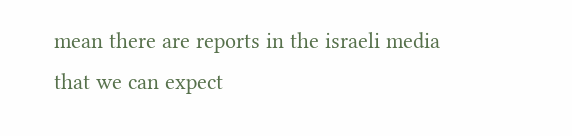mean there are reports in the israeli media that we can expect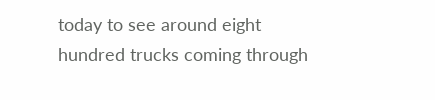today to see around eight hundred trucks coming through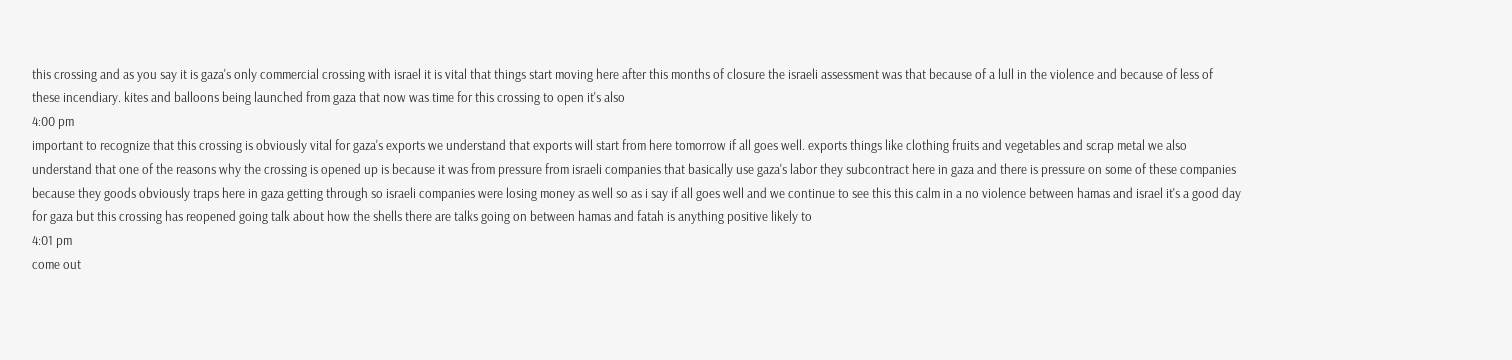this crossing and as you say it is gaza's only commercial crossing with israel it is vital that things start moving here after this months of closure the israeli assessment was that because of a lull in the violence and because of less of these incendiary. kites and balloons being launched from gaza that now was time for this crossing to open it's also
4:00 pm
important to recognize that this crossing is obviously vital for gaza's exports we understand that exports will start from here tomorrow if all goes well. exports things like clothing fruits and vegetables and scrap metal we also understand that one of the reasons why the crossing is opened up is because it was from pressure from israeli companies that basically use gaza's labor they subcontract here in gaza and there is pressure on some of these companies because they goods obviously traps here in gaza getting through so israeli companies were losing money as well so as i say if all goes well and we continue to see this this calm in a no violence between hamas and israel it's a good day for gaza but this crossing has reopened going talk about how the shells there are talks going on between hamas and fatah is anything positive likely to
4:01 pm
come out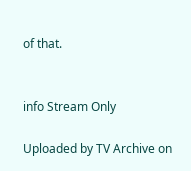of that.


info Stream Only

Uploaded by TV Archive on